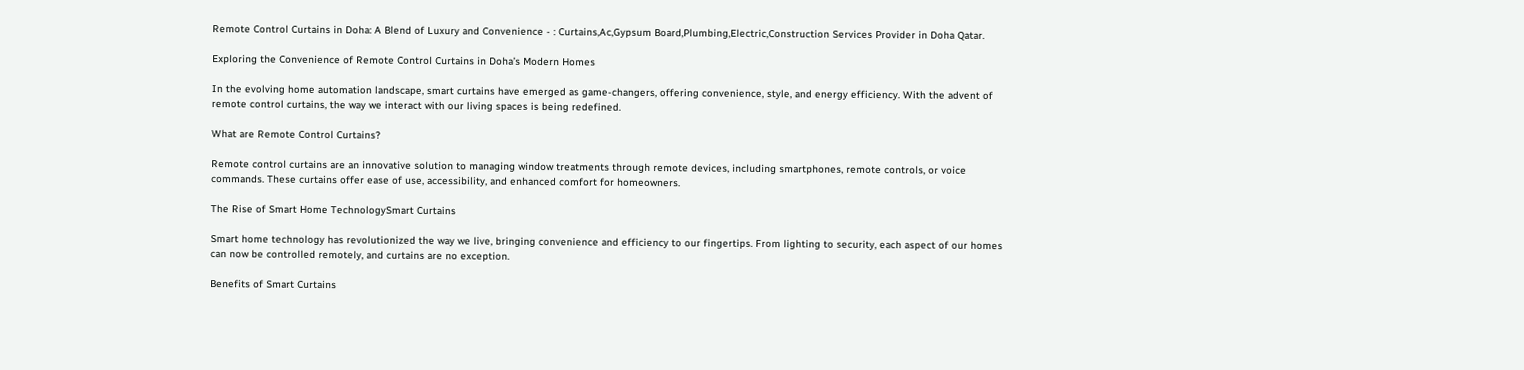Remote Control Curtains in Doha: A Blend of Luxury and Convenience - : Curtains,Ac,Gypsum Board,Plumbing,Electric,Construction Services Provider in Doha Qatar.

Exploring the Convenience of Remote Control Curtains in Doha’s Modern Homes

In the evolving home automation landscape, smart curtains have emerged as game-changers, offering convenience, style, and energy efficiency. With the advent of remote control curtains, the way we interact with our living spaces is being redefined.

What are Remote Control Curtains?

Remote control curtains are an innovative solution to managing window treatments through remote devices, including smartphones, remote controls, or voice commands. These curtains offer ease of use, accessibility, and enhanced comfort for homeowners.

The Rise of Smart Home TechnologySmart Curtains

Smart home technology has revolutionized the way we live, bringing convenience and efficiency to our fingertips. From lighting to security, each aspect of our homes can now be controlled remotely, and curtains are no exception.

Benefits of Smart Curtains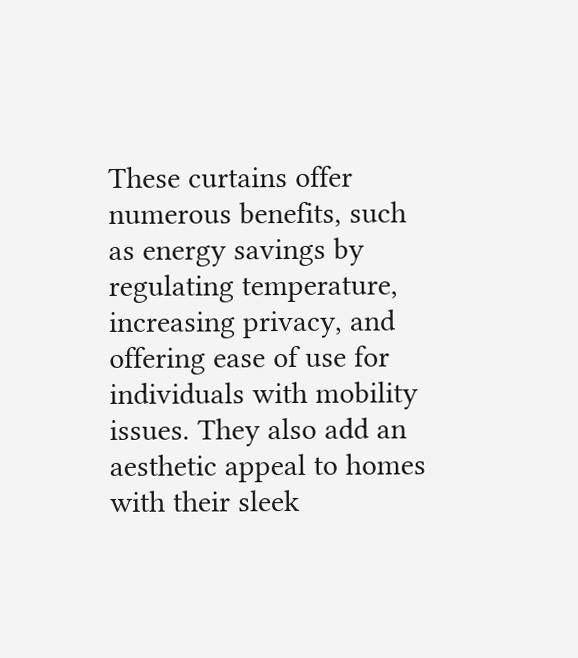These curtains offer numerous benefits, such as energy savings by regulating temperature, increasing privacy, and offering ease of use for individuals with mobility issues. They also add an aesthetic appeal to homes with their sleek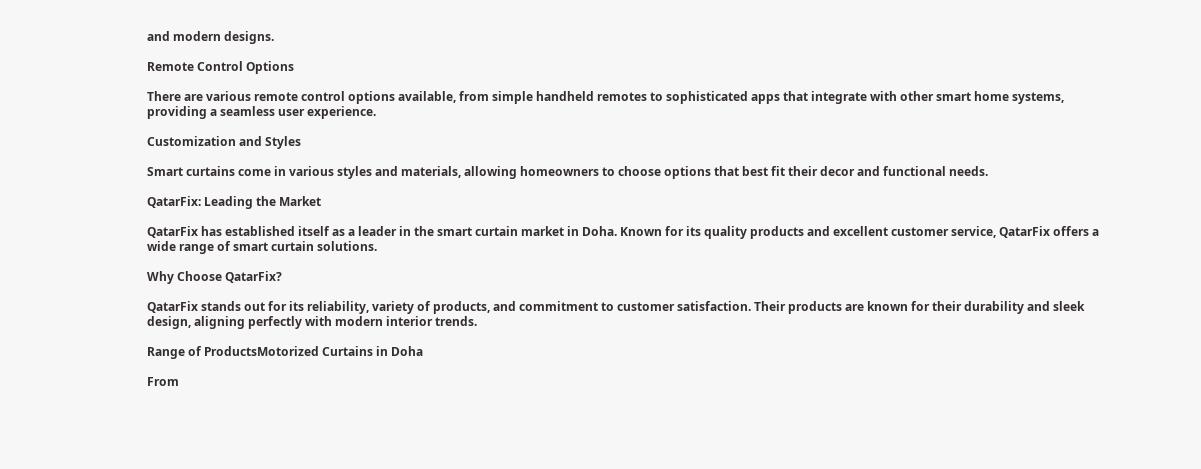and modern designs.

Remote Control Options

There are various remote control options available, from simple handheld remotes to sophisticated apps that integrate with other smart home systems, providing a seamless user experience.

Customization and Styles

Smart curtains come in various styles and materials, allowing homeowners to choose options that best fit their decor and functional needs.

QatarFix: Leading the Market

QatarFix has established itself as a leader in the smart curtain market in Doha. Known for its quality products and excellent customer service, QatarFix offers a wide range of smart curtain solutions.

Why Choose QatarFix?

QatarFix stands out for its reliability, variety of products, and commitment to customer satisfaction. Their products are known for their durability and sleek design, aligning perfectly with modern interior trends.

Range of ProductsMotorized Curtains in Doha

From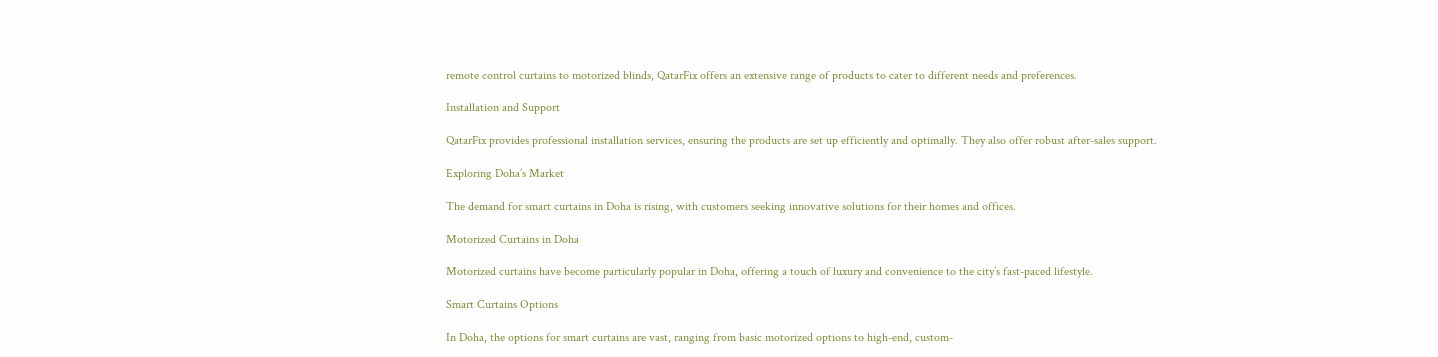remote control curtains to motorized blinds, QatarFix offers an extensive range of products to cater to different needs and preferences.

Installation and Support

QatarFix provides professional installation services, ensuring the products are set up efficiently and optimally. They also offer robust after-sales support.

Exploring Doha’s Market

The demand for smart curtains in Doha is rising, with customers seeking innovative solutions for their homes and offices.

Motorized Curtains in Doha

Motorized curtains have become particularly popular in Doha, offering a touch of luxury and convenience to the city’s fast-paced lifestyle.

Smart Curtains Options

In Doha, the options for smart curtains are vast, ranging from basic motorized options to high-end, custom-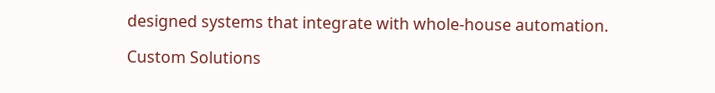designed systems that integrate with whole-house automation.

Custom Solutions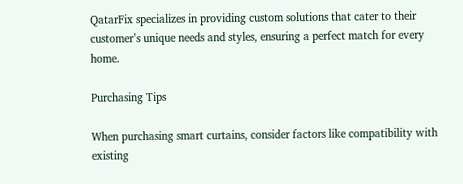QatarFix specializes in providing custom solutions that cater to their customer’s unique needs and styles, ensuring a perfect match for every home.

Purchasing Tips

When purchasing smart curtains, consider factors like compatibility with existing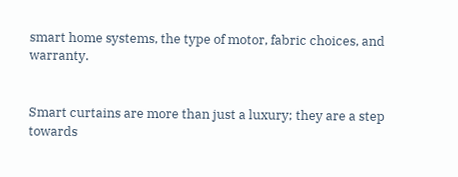smart home systems, the type of motor, fabric choices, and warranty.


Smart curtains are more than just a luxury; they are a step towards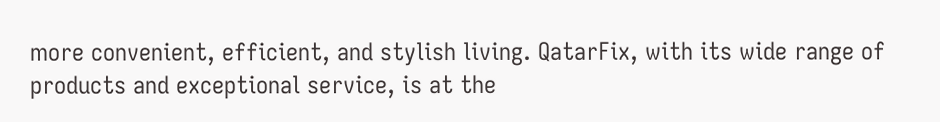more convenient, efficient, and stylish living. QatarFix, with its wide range of products and exceptional service, is at the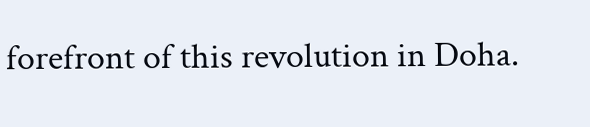forefront of this revolution in Doha.